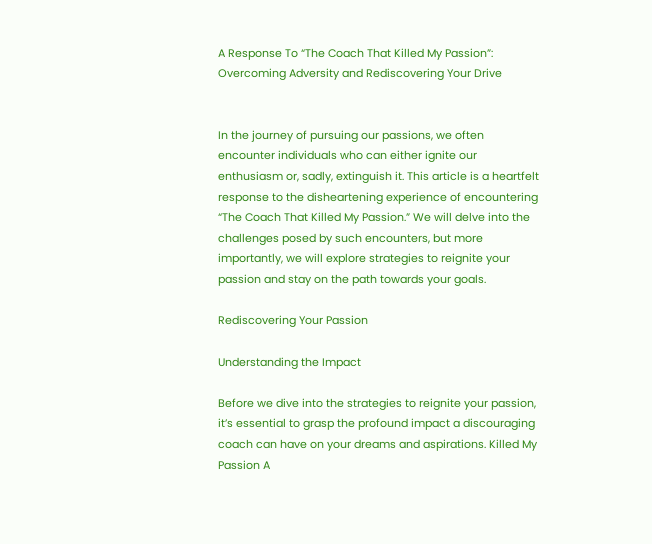A Response To “The Coach That Killed My Passion”: Overcoming Adversity and Rediscovering Your Drive


In the journey of pursuing our passions, we often encounter individuals who can either ignite our enthusiasm or, sadly, extinguish it. This article is a heartfelt response to the disheartening experience of encountering “The Coach That Killed My Passion.” We will delve into the challenges posed by such encounters, but more importantly, we will explore strategies to reignite your passion and stay on the path towards your goals.

Rediscovering Your Passion

Understanding the Impact

Before we dive into the strategies to reignite your passion, it’s essential to grasp the profound impact a discouraging coach can have on your dreams and aspirations. Killed My Passion A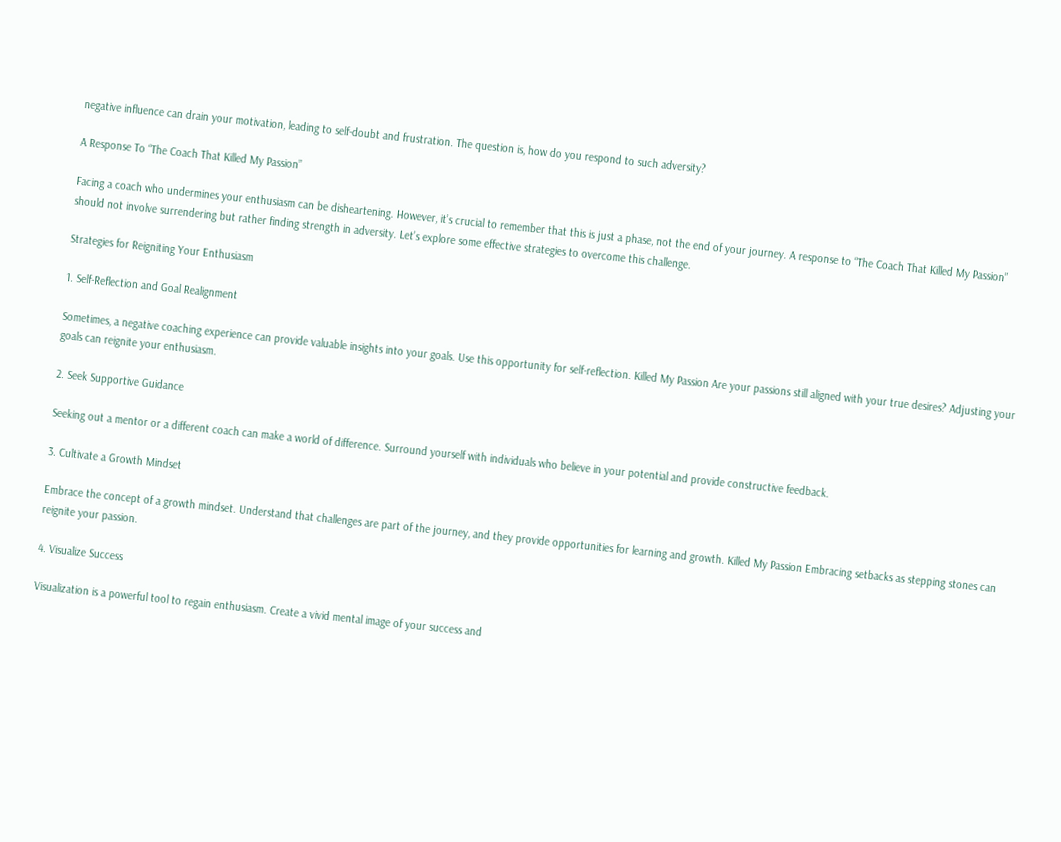negative influence can drain your motivation, leading to self-doubt and frustration. The question is, how do you respond to such adversity?

A Response To “The Coach That Killed My Passion”

Facing a coach who undermines your enthusiasm can be disheartening. However, it’s crucial to remember that this is just a phase, not the end of your journey. A response to “The Coach That Killed My Passion” should not involve surrendering but rather finding strength in adversity. Let’s explore some effective strategies to overcome this challenge.

Strategies for Reigniting Your Enthusiasm

1. Self-Reflection and Goal Realignment

Sometimes, a negative coaching experience can provide valuable insights into your goals. Use this opportunity for self-reflection. Killed My Passion Are your passions still aligned with your true desires? Adjusting your goals can reignite your enthusiasm.

2. Seek Supportive Guidance

Seeking out a mentor or a different coach can make a world of difference. Surround yourself with individuals who believe in your potential and provide constructive feedback.

3. Cultivate a Growth Mindset

Embrace the concept of a growth mindset. Understand that challenges are part of the journey, and they provide opportunities for learning and growth. Killed My Passion Embracing setbacks as stepping stones can reignite your passion.

4. Visualize Success

Visualization is a powerful tool to regain enthusiasm. Create a vivid mental image of your success and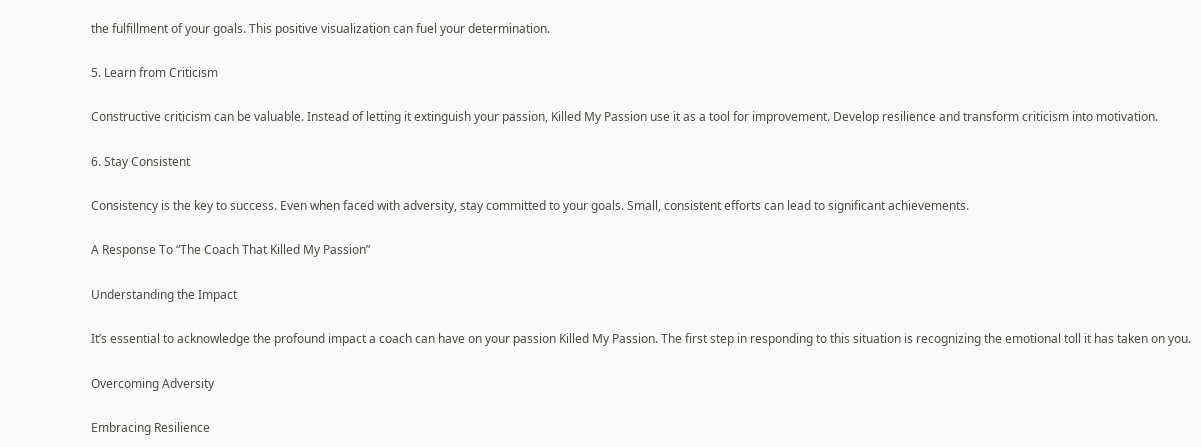the fulfillment of your goals. This positive visualization can fuel your determination.

5. Learn from Criticism

Constructive criticism can be valuable. Instead of letting it extinguish your passion, Killed My Passion use it as a tool for improvement. Develop resilience and transform criticism into motivation.

6. Stay Consistent

Consistency is the key to success. Even when faced with adversity, stay committed to your goals. Small, consistent efforts can lead to significant achievements.

A Response To “The Coach That Killed My Passion”

Understanding the Impact

It’s essential to acknowledge the profound impact a coach can have on your passion Killed My Passion. The first step in responding to this situation is recognizing the emotional toll it has taken on you.

Overcoming Adversity

Embracing Resilience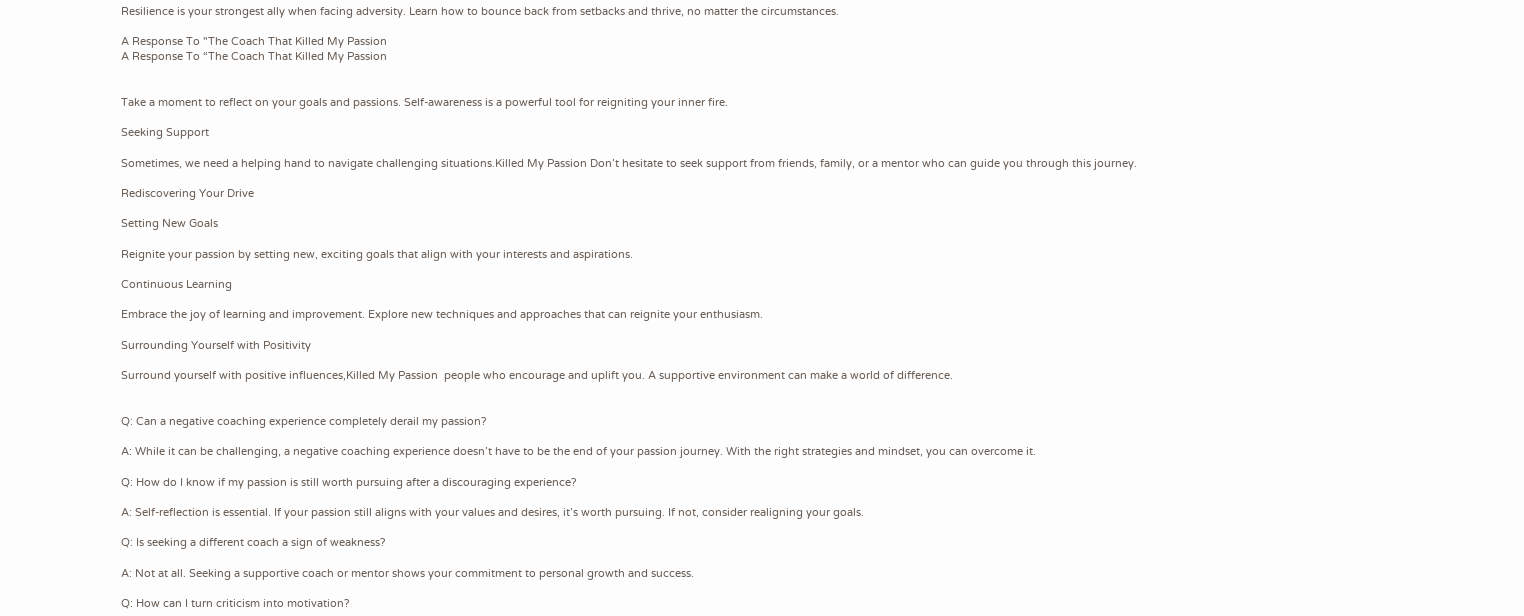Resilience is your strongest ally when facing adversity. Learn how to bounce back from setbacks and thrive, no matter the circumstances.

A Response To "The Coach That Killed My Passion
A Response To “The Coach That Killed My Passion


Take a moment to reflect on your goals and passions. Self-awareness is a powerful tool for reigniting your inner fire.

Seeking Support

Sometimes, we need a helping hand to navigate challenging situations.Killed My Passion Don’t hesitate to seek support from friends, family, or a mentor who can guide you through this journey.

Rediscovering Your Drive

Setting New Goals

Reignite your passion by setting new, exciting goals that align with your interests and aspirations.

Continuous Learning

Embrace the joy of learning and improvement. Explore new techniques and approaches that can reignite your enthusiasm.

Surrounding Yourself with Positivity

Surround yourself with positive influences,Killed My Passion  people who encourage and uplift you. A supportive environment can make a world of difference.


Q: Can a negative coaching experience completely derail my passion?

A: While it can be challenging, a negative coaching experience doesn’t have to be the end of your passion journey. With the right strategies and mindset, you can overcome it.

Q: How do I know if my passion is still worth pursuing after a discouraging experience?

A: Self-reflection is essential. If your passion still aligns with your values and desires, it’s worth pursuing. If not, consider realigning your goals.

Q: Is seeking a different coach a sign of weakness?

A: Not at all. Seeking a supportive coach or mentor shows your commitment to personal growth and success.

Q: How can I turn criticism into motivation?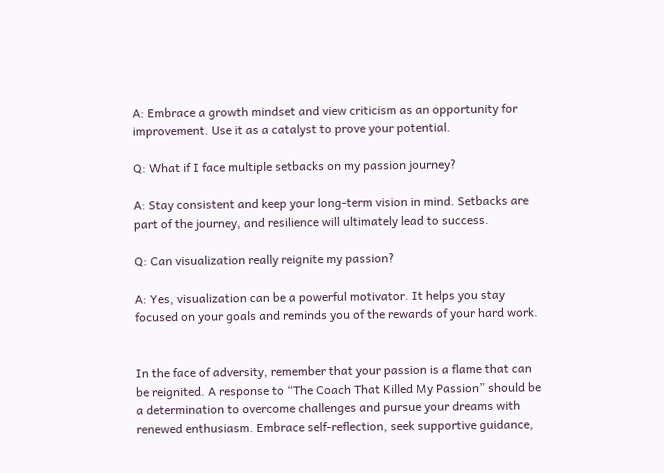A: Embrace a growth mindset and view criticism as an opportunity for improvement. Use it as a catalyst to prove your potential.

Q: What if I face multiple setbacks on my passion journey?

A: Stay consistent and keep your long-term vision in mind. Setbacks are part of the journey, and resilience will ultimately lead to success.

Q: Can visualization really reignite my passion?

A: Yes, visualization can be a powerful motivator. It helps you stay focused on your goals and reminds you of the rewards of your hard work.


In the face of adversity, remember that your passion is a flame that can be reignited. A response to “The Coach That Killed My Passion” should be a determination to overcome challenges and pursue your dreams with renewed enthusiasm. Embrace self-reflection, seek supportive guidance,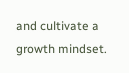and cultivate a growth mindset.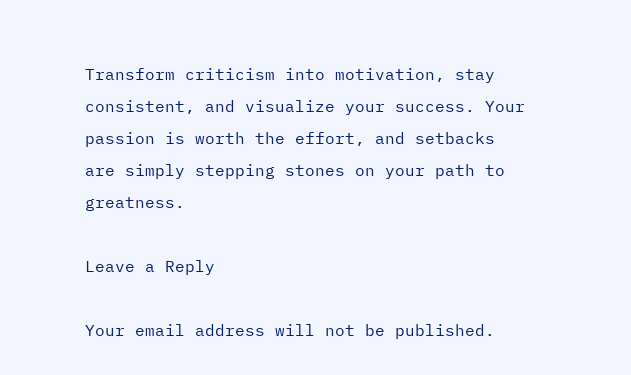Transform criticism into motivation, stay consistent, and visualize your success. Your passion is worth the effort, and setbacks are simply stepping stones on your path to greatness.

Leave a Reply

Your email address will not be published.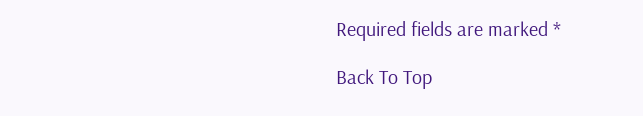Required fields are marked *

Back To Top